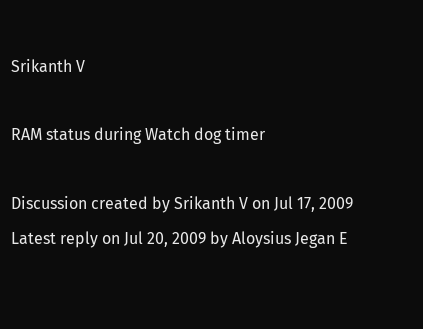Srikanth V

RAM status during Watch dog timer

Discussion created by Srikanth V on Jul 17, 2009
Latest reply on Jul 20, 2009 by Aloysius Jegan E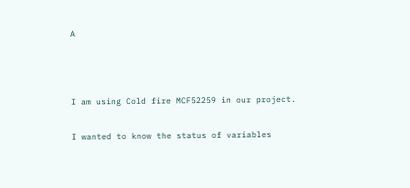A



I am using Cold fire MCF52259 in our project.

I wanted to know the status of variables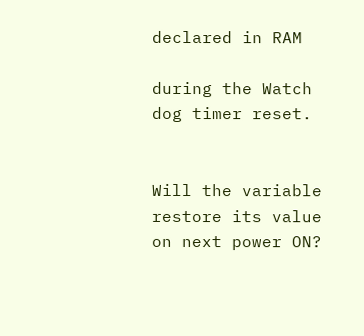declared in RAM

during the Watch dog timer reset.


Will the variable restore its value on next power ON?